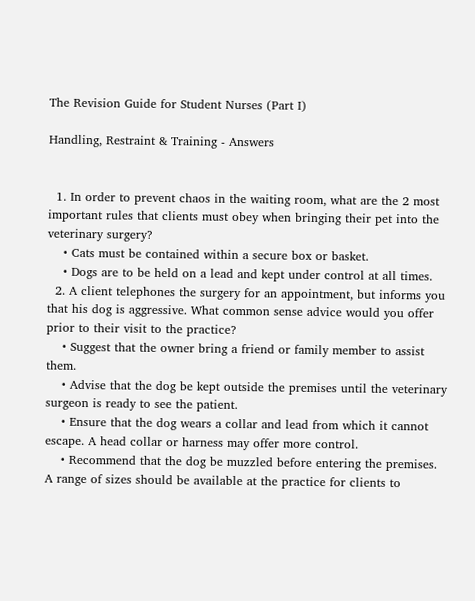The Revision Guide for Student Nurses (Part I)

Handling, Restraint & Training - Answers


  1. In order to prevent chaos in the waiting room, what are the 2 most important rules that clients must obey when bringing their pet into the veterinary surgery?
    • Cats must be contained within a secure box or basket.
    • Dogs are to be held on a lead and kept under control at all times.
  2. A client telephones the surgery for an appointment, but informs you that his dog is aggressive. What common sense advice would you offer prior to their visit to the practice?
    • Suggest that the owner bring a friend or family member to assist them.
    • Advise that the dog be kept outside the premises until the veterinary surgeon is ready to see the patient.
    • Ensure that the dog wears a collar and lead from which it cannot escape. A head collar or harness may offer more control.
    • Recommend that the dog be muzzled before entering the premises. A range of sizes should be available at the practice for clients to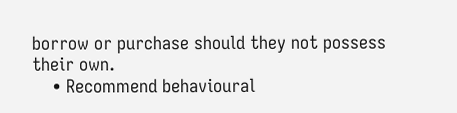borrow or purchase should they not possess their own.
    • Recommend behavioural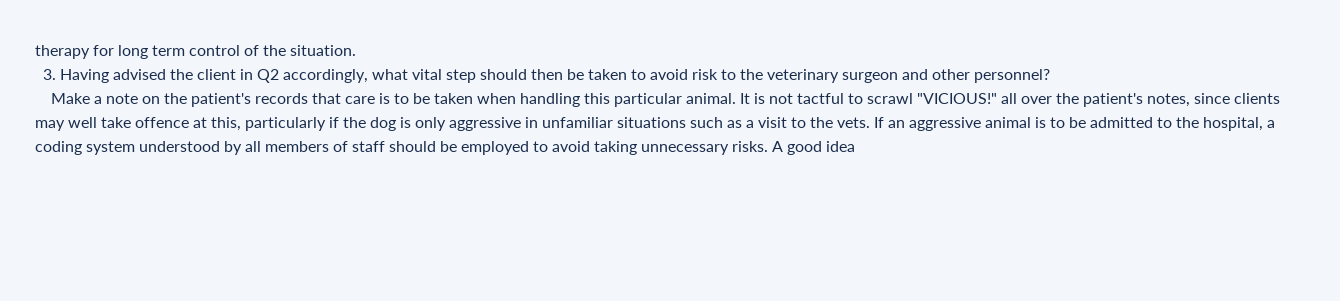therapy for long term control of the situation.
  3. Having advised the client in Q2 accordingly, what vital step should then be taken to avoid risk to the veterinary surgeon and other personnel?
    Make a note on the patient's records that care is to be taken when handling this particular animal. It is not tactful to scrawl "VICIOUS!" all over the patient's notes, since clients may well take offence at this, particularly if the dog is only aggressive in unfamiliar situations such as a visit to the vets. If an aggressive animal is to be admitted to the hospital, a coding system understood by all members of staff should be employed to avoid taking unnecessary risks. A good idea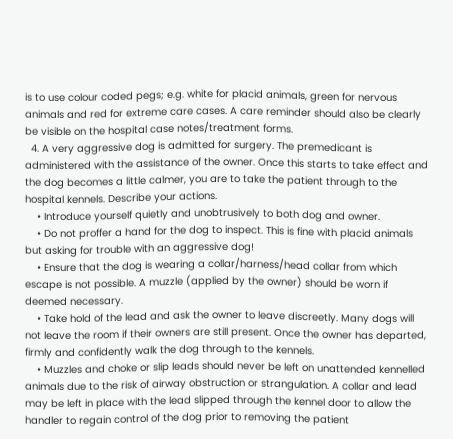is to use colour coded pegs; e.g. white for placid animals, green for nervous animals and red for extreme care cases. A care reminder should also be clearly be visible on the hospital case notes/treatment forms.
  4. A very aggressive dog is admitted for surgery. The premedicant is administered with the assistance of the owner. Once this starts to take effect and the dog becomes a little calmer, you are to take the patient through to the hospital kennels. Describe your actions.
    • Introduce yourself quietly and unobtrusively to both dog and owner.
    • Do not proffer a hand for the dog to inspect. This is fine with placid animals but asking for trouble with an aggressive dog!
    • Ensure that the dog is wearing a collar/harness/head collar from which escape is not possible. A muzzle (applied by the owner) should be worn if deemed necessary.
    • Take hold of the lead and ask the owner to leave discreetly. Many dogs will not leave the room if their owners are still present. Once the owner has departed, firmly and confidently walk the dog through to the kennels.
    • Muzzles and choke or slip leads should never be left on unattended kennelled animals due to the risk of airway obstruction or strangulation. A collar and lead may be left in place with the lead slipped through the kennel door to allow the handler to regain control of the dog prior to removing the patient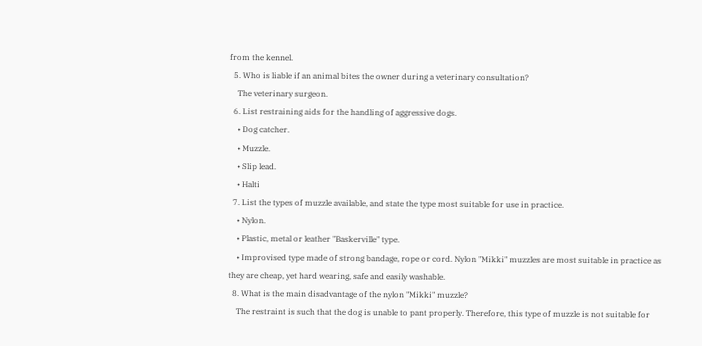from the kennel.
  5. Who is liable if an animal bites the owner during a veterinary consultation?
    The veterinary surgeon.
  6. List restraining aids for the handling of aggressive dogs.
    • Dog catcher.
    • Muzzle.
    • Slip lead.
    • Halti
  7. List the types of muzzle available, and state the type most suitable for use in practice.
    • Nylon.
    • Plastic, metal or leather "Baskerville" type.
    • Improvised type made of strong bandage, rope or cord. Nylon "Mikki" muzzles are most suitable in practice as they are cheap, yet hard wearing, safe and easily washable.
  8. What is the main disadvantage of the nylon "Mikki" muzzle?
    The restraint is such that the dog is unable to pant properly. Therefore, this type of muzzle is not suitable for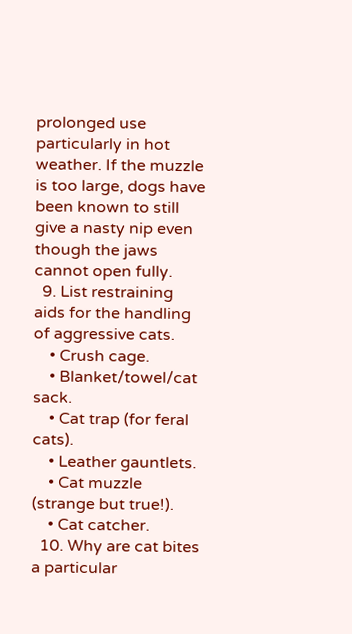prolonged use particularly in hot weather. If the muzzle is too large, dogs have been known to still give a nasty nip even though the jaws cannot open fully.
  9. List restraining aids for the handling of aggressive cats.
    • Crush cage.
    • Blanket/towel/cat sack.
    • Cat trap (for feral cats).
    • Leather gauntlets.
    • Cat muzzle (strange but true!).
    • Cat catcher.
  10. Why are cat bites a particular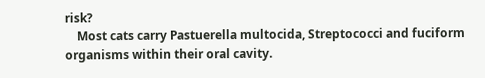risk?
    Most cats carry Pastuerella multocida, Streptococci and fuciform organisms within their oral cavity.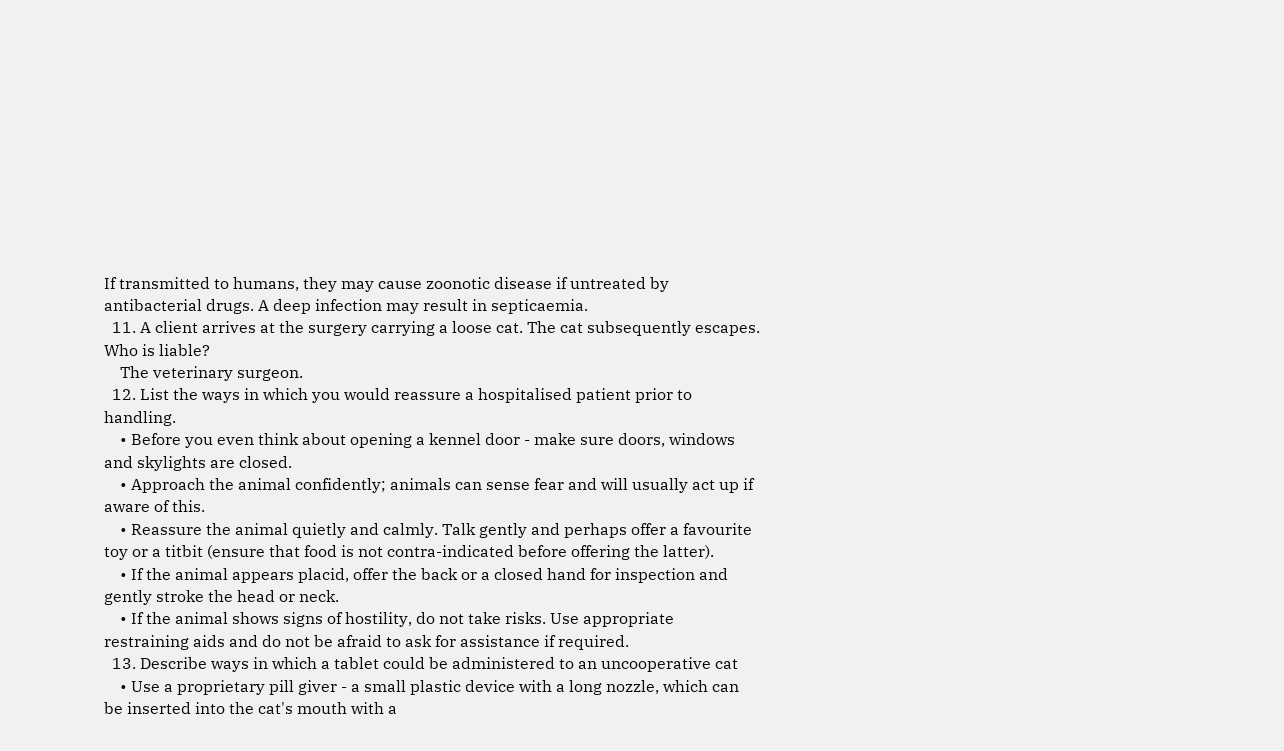If transmitted to humans, they may cause zoonotic disease if untreated by antibacterial drugs. A deep infection may result in septicaemia.
  11. A client arrives at the surgery carrying a loose cat. The cat subsequently escapes. Who is liable?
    The veterinary surgeon.
  12. List the ways in which you would reassure a hospitalised patient prior to handling.
    • Before you even think about opening a kennel door - make sure doors, windows and skylights are closed.
    • Approach the animal confidently; animals can sense fear and will usually act up if aware of this.
    • Reassure the animal quietly and calmly. Talk gently and perhaps offer a favourite toy or a titbit (ensure that food is not contra-indicated before offering the latter).
    • If the animal appears placid, offer the back or a closed hand for inspection and gently stroke the head or neck.
    • If the animal shows signs of hostility, do not take risks. Use appropriate restraining aids and do not be afraid to ask for assistance if required.
  13. Describe ways in which a tablet could be administered to an uncooperative cat
    • Use a proprietary pill giver - a small plastic device with a long nozzle, which can be inserted into the cat's mouth with a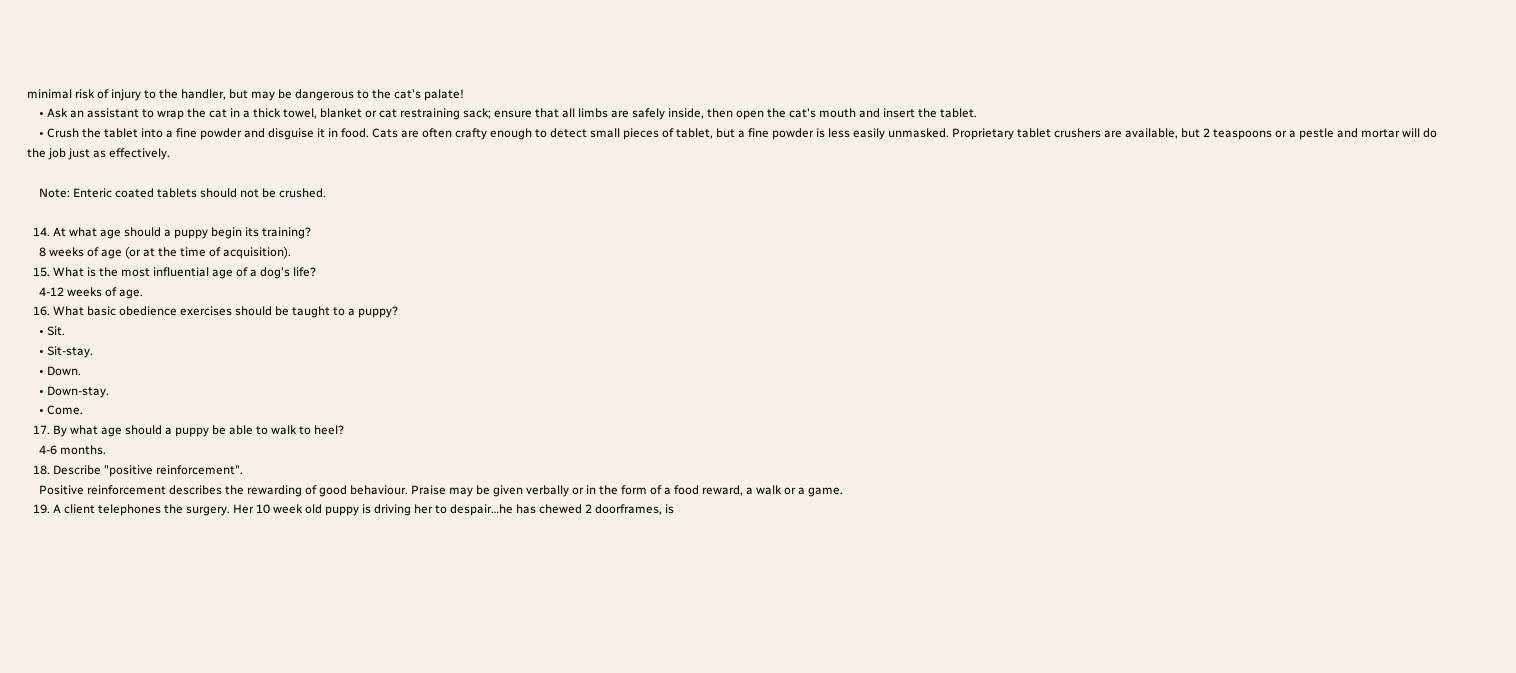minimal risk of injury to the handler, but may be dangerous to the cat's palate!
    • Ask an assistant to wrap the cat in a thick towel, blanket or cat restraining sack; ensure that all limbs are safely inside, then open the cat's mouth and insert the tablet.
    • Crush the tablet into a fine powder and disguise it in food. Cats are often crafty enough to detect small pieces of tablet, but a fine powder is less easily unmasked. Proprietary tablet crushers are available, but 2 teaspoons or a pestle and mortar will do the job just as effectively.

    Note: Enteric coated tablets should not be crushed.

  14. At what age should a puppy begin its training?
    8 weeks of age (or at the time of acquisition).
  15. What is the most influential age of a dog's life?
    4-12 weeks of age.
  16. What basic obedience exercises should be taught to a puppy?
    • Sit.
    • Sit-stay.
    • Down.
    • Down-stay.
    • Come.
  17. By what age should a puppy be able to walk to heel?
    4-6 months.
  18. Describe "positive reinforcement".
    Positive reinforcement describes the rewarding of good behaviour. Praise may be given verbally or in the form of a food reward, a walk or a game.
  19. A client telephones the surgery. Her 10 week old puppy is driving her to despair…he has chewed 2 doorframes, is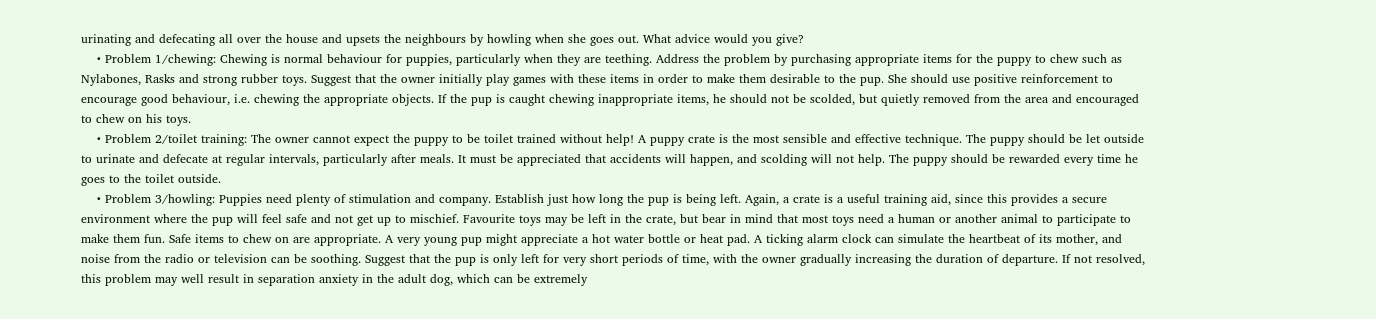urinating and defecating all over the house and upsets the neighbours by howling when she goes out. What advice would you give?
    • Problem 1/chewing: Chewing is normal behaviour for puppies, particularly when they are teething. Address the problem by purchasing appropriate items for the puppy to chew such as Nylabones, Rasks and strong rubber toys. Suggest that the owner initially play games with these items in order to make them desirable to the pup. She should use positive reinforcement to encourage good behaviour, i.e. chewing the appropriate objects. If the pup is caught chewing inappropriate items, he should not be scolded, but quietly removed from the area and encouraged to chew on his toys.
    • Problem 2/toilet training: The owner cannot expect the puppy to be toilet trained without help! A puppy crate is the most sensible and effective technique. The puppy should be let outside to urinate and defecate at regular intervals, particularly after meals. It must be appreciated that accidents will happen, and scolding will not help. The puppy should be rewarded every time he goes to the toilet outside.
    • Problem 3/howling: Puppies need plenty of stimulation and company. Establish just how long the pup is being left. Again, a crate is a useful training aid, since this provides a secure environment where the pup will feel safe and not get up to mischief. Favourite toys may be left in the crate, but bear in mind that most toys need a human or another animal to participate to make them fun. Safe items to chew on are appropriate. A very young pup might appreciate a hot water bottle or heat pad. A ticking alarm clock can simulate the heartbeat of its mother, and noise from the radio or television can be soothing. Suggest that the pup is only left for very short periods of time, with the owner gradually increasing the duration of departure. If not resolved, this problem may well result in separation anxiety in the adult dog, which can be extremely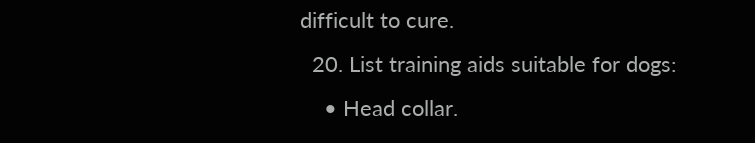difficult to cure.
  20. List training aids suitable for dogs:
    • Head collar.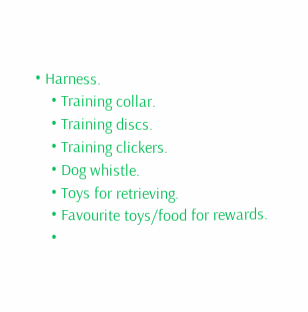• Harness.
    • Training collar.
    • Training discs.
    • Training clickers.
    • Dog whistle.
    • Toys for retrieving.
    • Favourite toys/food for rewards.
    •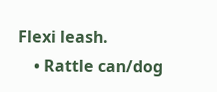Flexi leash.
    • Rattle can/dog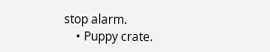stop alarm.
    • Puppy crate.